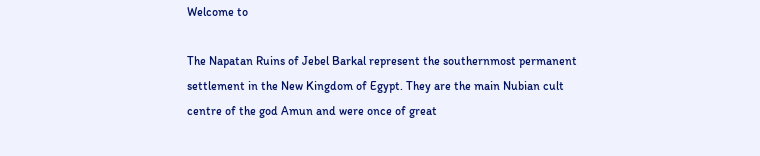Welcome to

The Napatan Ruins of Jebel Barkal represent the southernmost permanent
settlement in the New Kingdom of Egypt. They are the main Nubian cult
centre of the god Amun and were once of great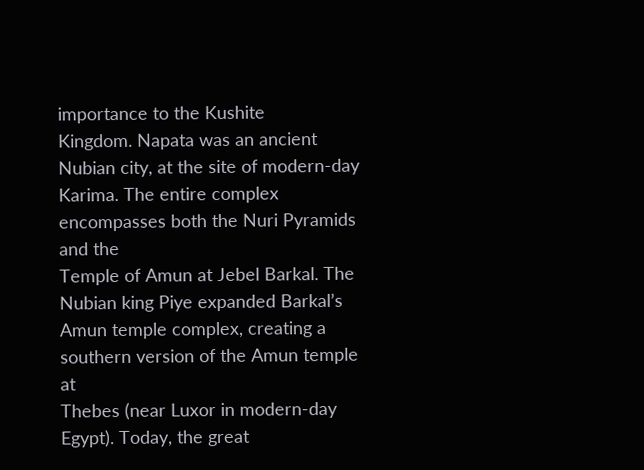importance to the Kushite
Kingdom. Napata was an ancient Nubian city, at the site of modern-day
Karima. The entire complex encompasses both the Nuri Pyramids and the
Temple of Amun at Jebel Barkal. The Nubian king Piye expanded Barkal’s
Amun temple complex, creating a southern version of the Amun temple at
Thebes (near Luxor in modern-day Egypt). Today, the great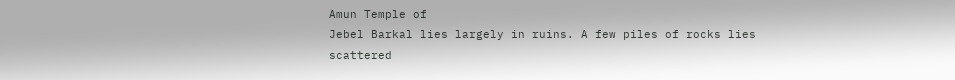Amun Temple of
Jebel Barkal lies largely in ruins. A few piles of rocks lies scattered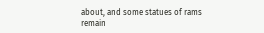about, and some statues of rams remain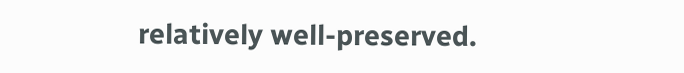relatively well-preserved.